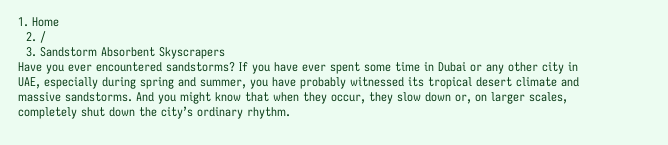1. Home
  2. /
  3. Sandstorm Absorbent Skyscrapers
Have you ever encountered sandstorms? If you have ever spent some time in Dubai or any other city in UAE, especially during spring and summer, you have probably witnessed its tropical desert climate and massive sandstorms. And you might know that when they occur, they slow down or, on larger scales, completely shut down the city’s ordinary rhythm.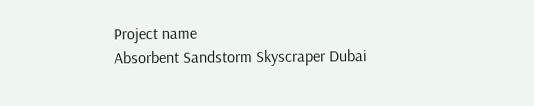Project name
Absorbent Sandstorm Skyscraper Dubai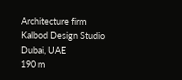Architecture firm
Kalbod Design Studio
Dubai, UAE
190 m